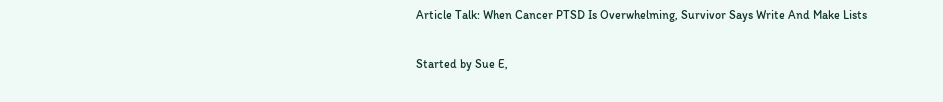Article Talk: When Cancer PTSD Is Overwhelming, Survivor Says Write And Make Lists

Started by Sue E,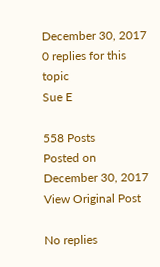December 30, 2017
0 replies for this topic
Sue E

558 Posts
Posted on
December 30, 2017
View Original Post

No replies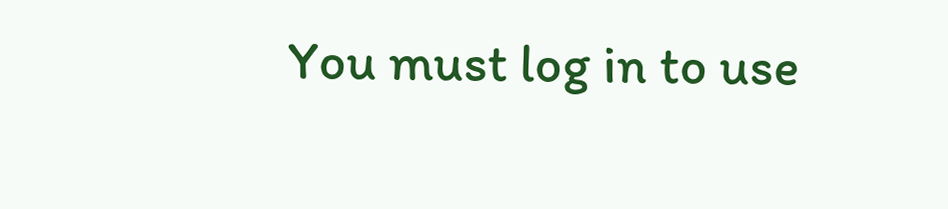You must log in to use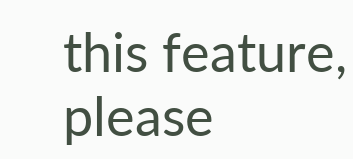this feature, please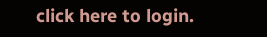click here to login.